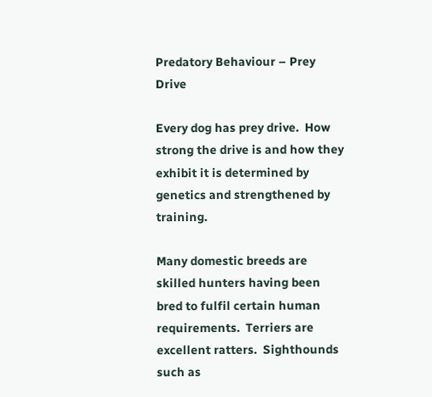Predatory Behaviour – Prey Drive

Every dog has prey drive.  How strong the drive is and how they exhibit it is determined by genetics and strengthened by training.

Many domestic breeds are skilled hunters having been bred to fulfil certain human requirements.  Terriers are excellent ratters.  Sighthounds such as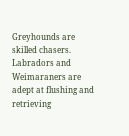Greyhounds are skilled chasers.  Labradors and Weimaraners are adept at flushing and retrieving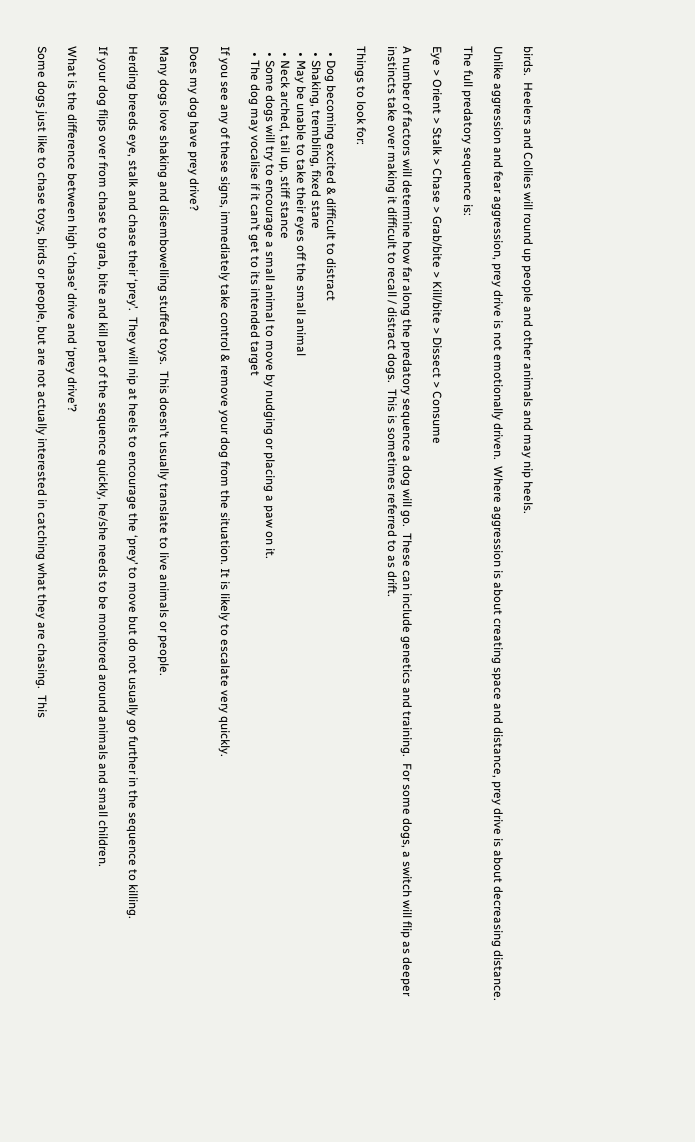birds.  Heelers and Collies will round up people and other animals and may nip heels.

Unlike aggression and fear aggression, prey drive is not emotionally driven.  Where aggression is about creating space and distance, prey drive is about decreasing distance.

The full predatory sequence is:

Eye > Orient > Stalk > Chase > Grab/bite > Kill/bite > Dissect > Consume

A number of factors will determine how far along the predatory sequence a dog will go.  These can include genetics and training.  For some dogs, a switch will flip as deeper instincts take over making it difficult to recall / distract dogs.  This is sometimes referred to as drift.

Things to look for:

  • Dog becoming excited & difficult to distract
  • Shaking, trembling, fixed stare
  • May be unable to take their eyes off the small animal
  • Neck arched, tail up, stiff stance
  • Some dogs will try to encourage a small animal to move by nudging or placing a paw on it.
  • The dog may vocalise if it can’t get to its intended target

If you see any of these signs, immediately take control & remove your dog from the situation. It is likely to escalate very quickly.

Does my dog have prey drive?

Many dogs love shaking and disembowelling stuffed toys.  This doesn’t usually translate to live animals or people.

Herding breeds eye, stalk and chase their ‘prey’.  They will nip at heels to encourage the ‘prey’ to move but do not usually go further in the sequence to killing.

If your dog flips over from chase to grab, bite and kill part of the sequence quickly, he/she needs to be monitored around animals and small children.

What is the difference between high ‘chase’ drive and ‘prey drive’?

Some dogs just like to chase toys, birds or people, but are not actually interested in catching what they are chasing.  This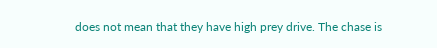does not mean that they have high prey drive. The chase is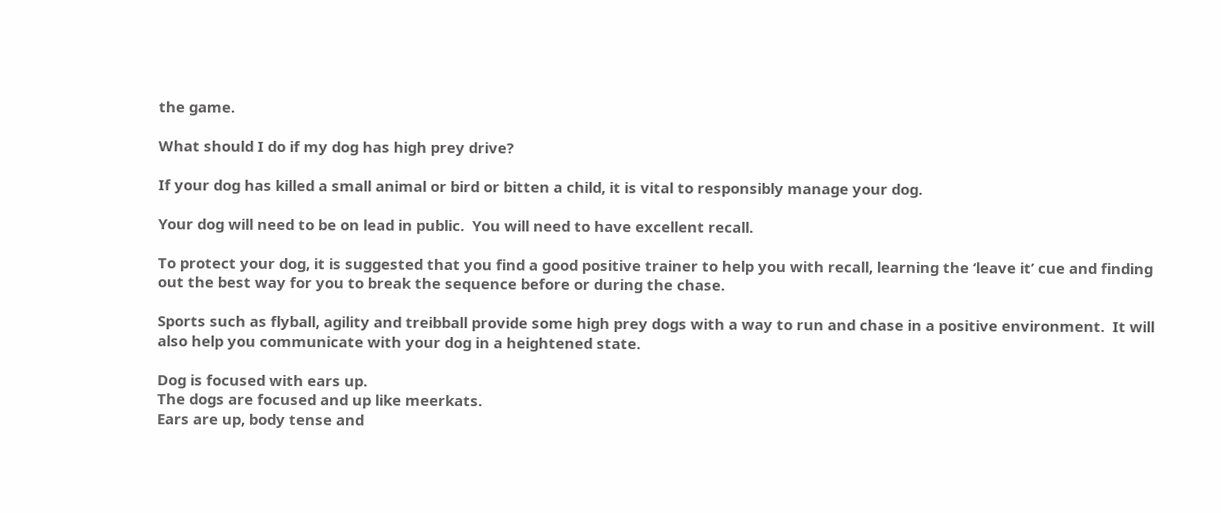the game.

What should I do if my dog has high prey drive?

If your dog has killed a small animal or bird or bitten a child, it is vital to responsibly manage your dog.

Your dog will need to be on lead in public.  You will need to have excellent recall.

To protect your dog, it is suggested that you find a good positive trainer to help you with recall, learning the ‘leave it’ cue and finding out the best way for you to break the sequence before or during the chase.

Sports such as flyball, agility and treibball provide some high prey dogs with a way to run and chase in a positive environment.  It will also help you communicate with your dog in a heightened state.

Dog is focused with ears up.
The dogs are focused and up like meerkats.
Ears are up, body tense and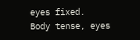eyes fixed.
Body tense, eyes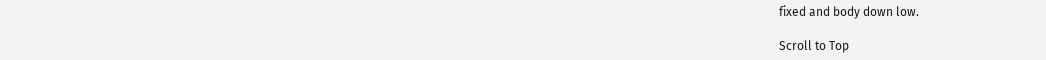fixed and body down low.

Scroll to Top